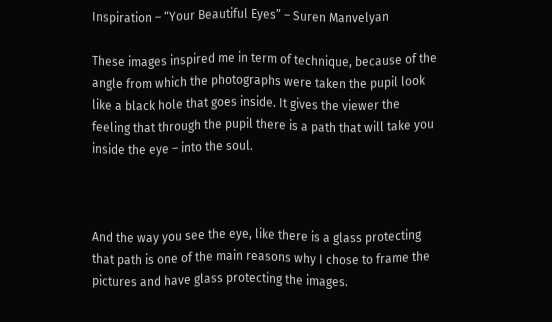Inspiration – “Your Beautiful Eyes” – Suren Manvelyan

These images inspired me in term of technique, because of the angle from which the photographs were taken the pupil look like a black hole that goes inside. It gives the viewer the feeling that through the pupil there is a path that will take you inside the eye – into the soul.



And the way you see the eye, like there is a glass protecting that path is one of the main reasons why I chose to frame the pictures and have glass protecting the images.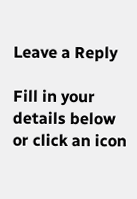Leave a Reply

Fill in your details below or click an icon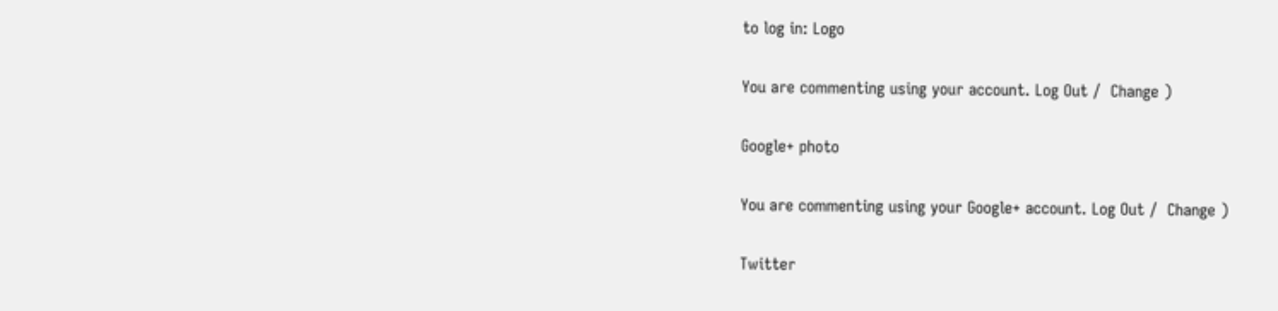to log in: Logo

You are commenting using your account. Log Out /  Change )

Google+ photo

You are commenting using your Google+ account. Log Out /  Change )

Twitter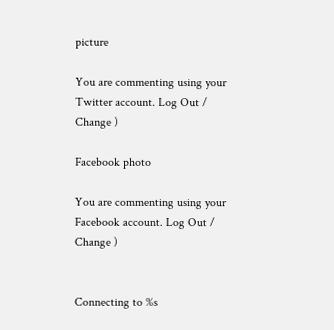picture

You are commenting using your Twitter account. Log Out /  Change )

Facebook photo

You are commenting using your Facebook account. Log Out /  Change )


Connecting to %s